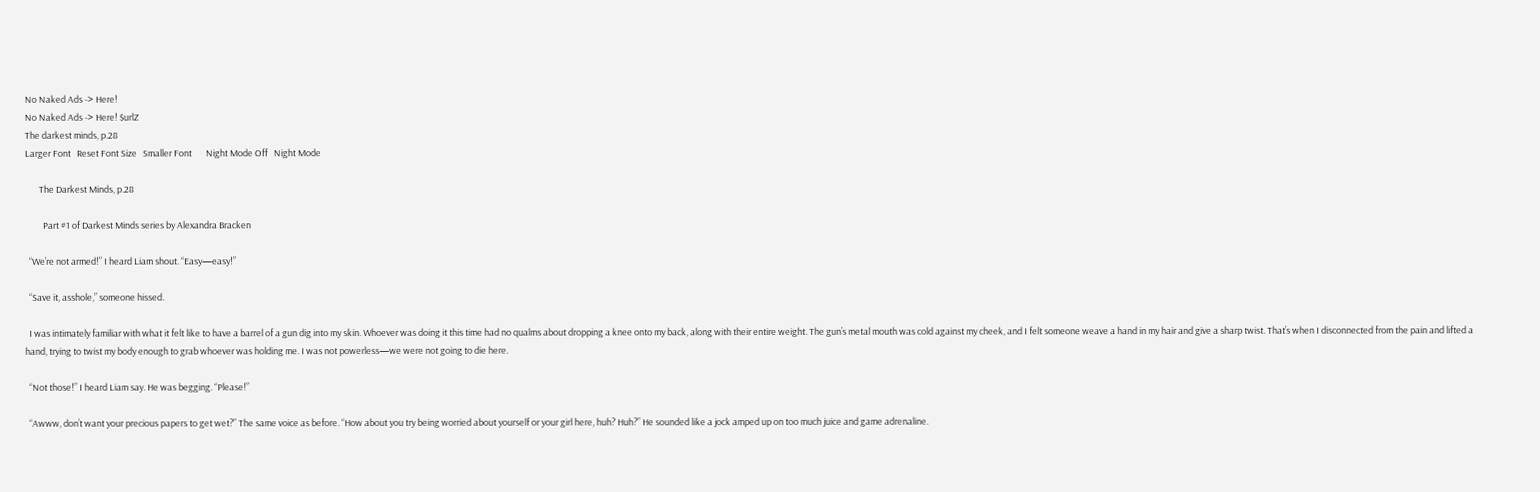No Naked Ads -> Here!
No Naked Ads -> Here! $urlZ
The darkest minds, p.28
Larger Font   Reset Font Size   Smaller Font       Night Mode Off   Night Mode

       The Darkest Minds, p.28

         Part #1 of Darkest Minds series by Alexandra Bracken

  “We’re not armed!” I heard Liam shout. “Easy—easy!”

  “Save it, asshole,” someone hissed.

  I was intimately familiar with what it felt like to have a barrel of a gun dig into my skin. Whoever was doing it this time had no qualms about dropping a knee onto my back, along with their entire weight. The gun’s metal mouth was cold against my cheek, and I felt someone weave a hand in my hair and give a sharp twist. That’s when I disconnected from the pain and lifted a hand, trying to twist my body enough to grab whoever was holding me. I was not powerless—we were not going to die here.

  “Not those!” I heard Liam say. He was begging. “Please!”

  “Awww, don’t want your precious papers to get wet?” The same voice as before. “How about you try being worried about yourself or your girl here, huh? Huh?” He sounded like a jock amped up on too much juice and game adrenaline.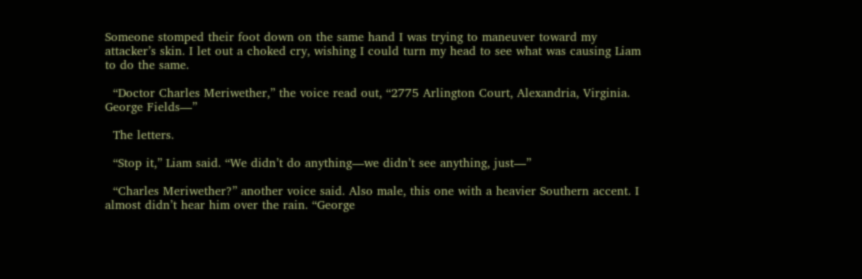Someone stomped their foot down on the same hand I was trying to maneuver toward my attacker’s skin. I let out a choked cry, wishing I could turn my head to see what was causing Liam to do the same.

  “Doctor Charles Meriwether,” the voice read out, “2775 Arlington Court, Alexandria, Virginia. George Fields—”

  The letters.

  “Stop it,” Liam said. “We didn’t do anything—we didn’t see anything, just—”

  “Charles Meriwether?” another voice said. Also male, this one with a heavier Southern accent. I almost didn’t hear him over the rain. “George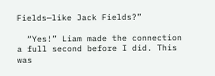Fields—like Jack Fields?”

  “Yes!” Liam made the connection a full second before I did. This was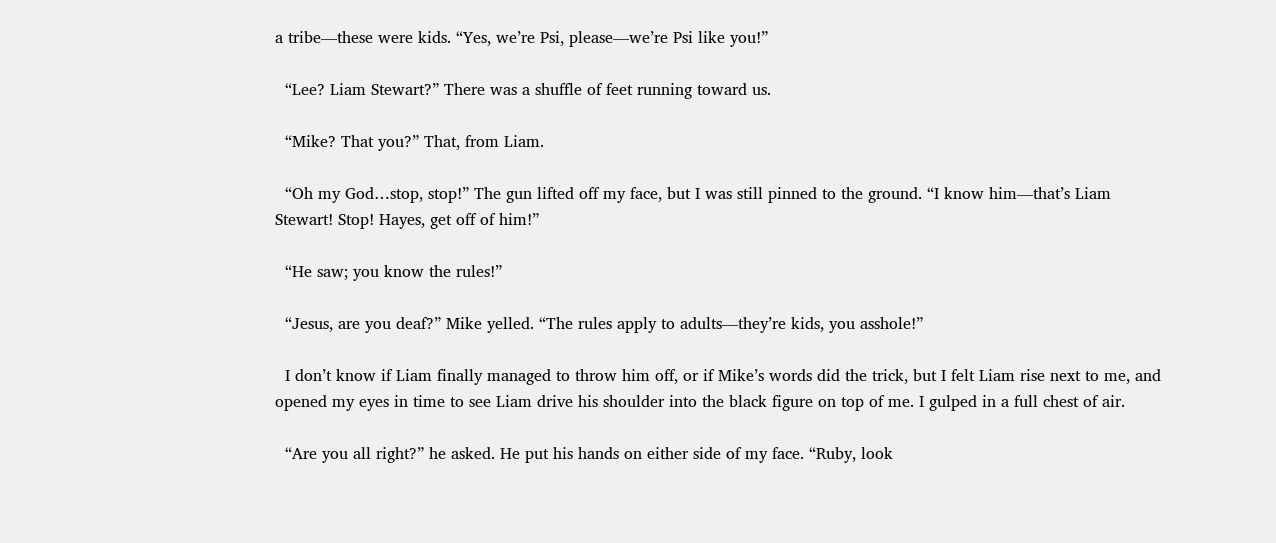a tribe—these were kids. “Yes, we’re Psi, please—we’re Psi like you!”

  “Lee? Liam Stewart?” There was a shuffle of feet running toward us.

  “Mike? That you?” That, from Liam.

  “Oh my God…stop, stop!” The gun lifted off my face, but I was still pinned to the ground. “I know him—that’s Liam Stewart! Stop! Hayes, get off of him!”

  “He saw; you know the rules!”

  “Jesus, are you deaf?” Mike yelled. “The rules apply to adults—they’re kids, you asshole!”

  I don’t know if Liam finally managed to throw him off, or if Mike’s words did the trick, but I felt Liam rise next to me, and opened my eyes in time to see Liam drive his shoulder into the black figure on top of me. I gulped in a full chest of air.

  “Are you all right?” he asked. He put his hands on either side of my face. “Ruby, look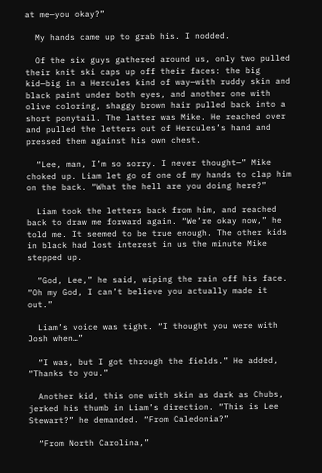at me—you okay?”

  My hands came up to grab his. I nodded.

  Of the six guys gathered around us, only two pulled their knit ski caps up off their faces: the big kid—big in a Hercules kind of way—with ruddy skin and black paint under both eyes, and another one with olive coloring, shaggy brown hair pulled back into a short ponytail. The latter was Mike. He reached over and pulled the letters out of Hercules’s hand and pressed them against his own chest.

  “Lee, man, I’m so sorry. I never thought—” Mike choked up. Liam let go of one of my hands to clap him on the back. “What the hell are you doing here?”

  Liam took the letters back from him, and reached back to draw me forward again. “We’re okay now,” he told me. It seemed to be true enough. The other kids in black had lost interest in us the minute Mike stepped up.

  “God, Lee,” he said, wiping the rain off his face. “Oh my God, I can’t believe you actually made it out.”

  Liam’s voice was tight. “I thought you were with Josh when…”

  “I was, but I got through the fields.” He added, “Thanks to you.”

  Another kid, this one with skin as dark as Chubs, jerked his thumb in Liam’s direction. “This is Lee Stewart?” he demanded. “From Caledonia?”

  “From North Carolina,”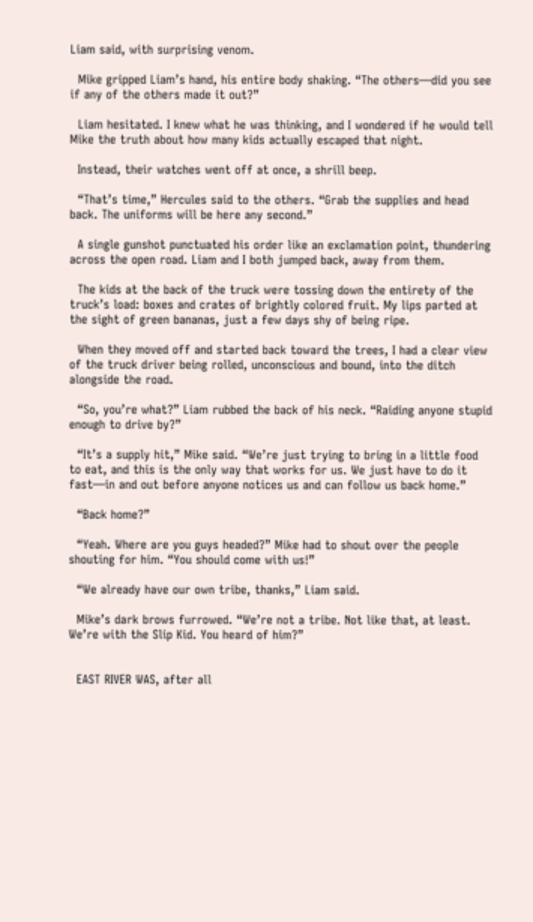Liam said, with surprising venom.

  Mike gripped Liam’s hand, his entire body shaking. “The others—did you see if any of the others made it out?”

  Liam hesitated. I knew what he was thinking, and I wondered if he would tell Mike the truth about how many kids actually escaped that night.

  Instead, their watches went off at once, a shrill beep.

  “That’s time,” Hercules said to the others. “Grab the supplies and head back. The uniforms will be here any second.”

  A single gunshot punctuated his order like an exclamation point, thundering across the open road. Liam and I both jumped back, away from them.

  The kids at the back of the truck were tossing down the entirety of the truck’s load: boxes and crates of brightly colored fruit. My lips parted at the sight of green bananas, just a few days shy of being ripe.

  When they moved off and started back toward the trees, I had a clear view of the truck driver being rolled, unconscious and bound, into the ditch alongside the road.

  “So, you’re what?” Liam rubbed the back of his neck. “Raiding anyone stupid enough to drive by?”

  “It’s a supply hit,” Mike said. “We’re just trying to bring in a little food to eat, and this is the only way that works for us. We just have to do it fast—in and out before anyone notices us and can follow us back home.”

  “Back home?”

  “Yeah. Where are you guys headed?” Mike had to shout over the people shouting for him. “You should come with us!”

  “We already have our own tribe, thanks,” Liam said.

  Mike’s dark brows furrowed. “We’re not a tribe. Not like that, at least. We’re with the Slip Kid. You heard of him?”


  EAST RIVER WAS, after all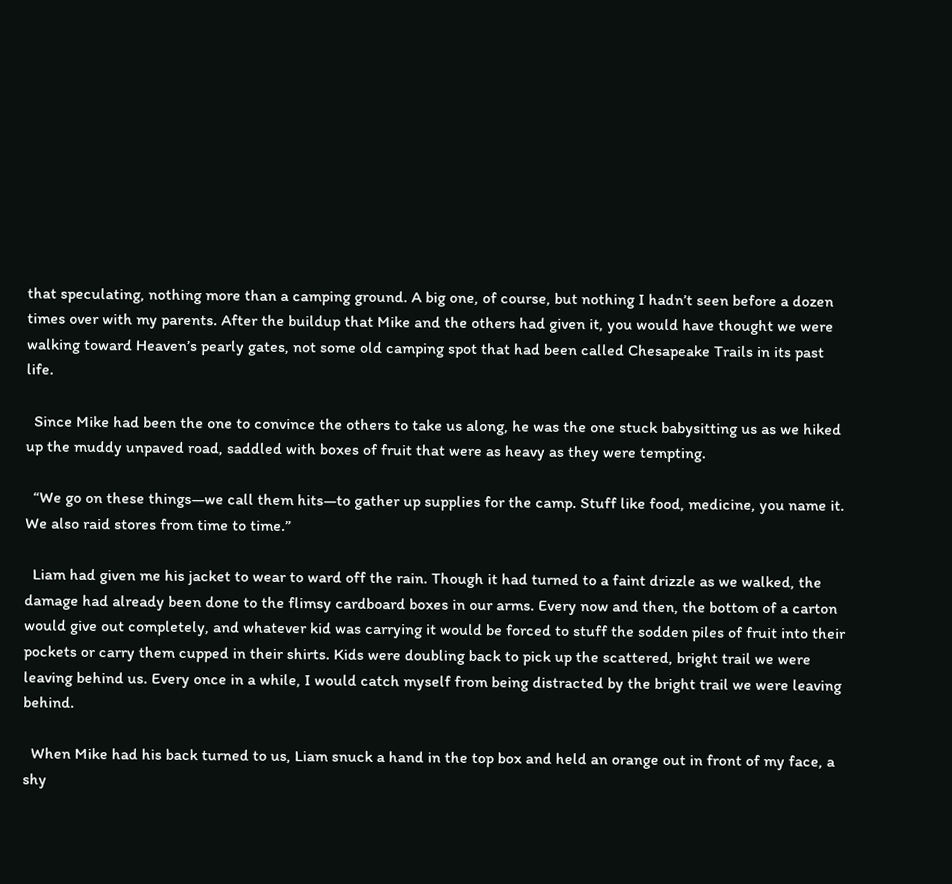that speculating, nothing more than a camping ground. A big one, of course, but nothing I hadn’t seen before a dozen times over with my parents. After the buildup that Mike and the others had given it, you would have thought we were walking toward Heaven’s pearly gates, not some old camping spot that had been called Chesapeake Trails in its past life.

  Since Mike had been the one to convince the others to take us along, he was the one stuck babysitting us as we hiked up the muddy unpaved road, saddled with boxes of fruit that were as heavy as they were tempting.

  “We go on these things—we call them hits—to gather up supplies for the camp. Stuff like food, medicine, you name it. We also raid stores from time to time.”

  Liam had given me his jacket to wear to ward off the rain. Though it had turned to a faint drizzle as we walked, the damage had already been done to the flimsy cardboard boxes in our arms. Every now and then, the bottom of a carton would give out completely, and whatever kid was carrying it would be forced to stuff the sodden piles of fruit into their pockets or carry them cupped in their shirts. Kids were doubling back to pick up the scattered, bright trail we were leaving behind us. Every once in a while, I would catch myself from being distracted by the bright trail we were leaving behind.

  When Mike had his back turned to us, Liam snuck a hand in the top box and held an orange out in front of my face, a shy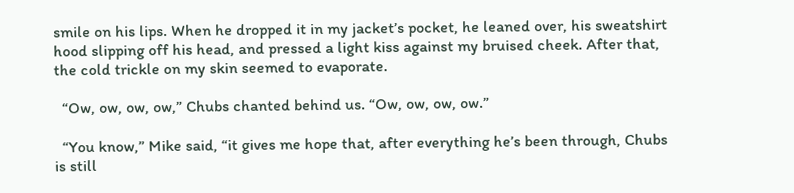smile on his lips. When he dropped it in my jacket’s pocket, he leaned over, his sweatshirt hood slipping off his head, and pressed a light kiss against my bruised cheek. After that, the cold trickle on my skin seemed to evaporate.

  “Ow, ow, ow, ow,” Chubs chanted behind us. “Ow, ow, ow, ow.”

  “You know,” Mike said, “it gives me hope that, after everything he’s been through, Chubs is still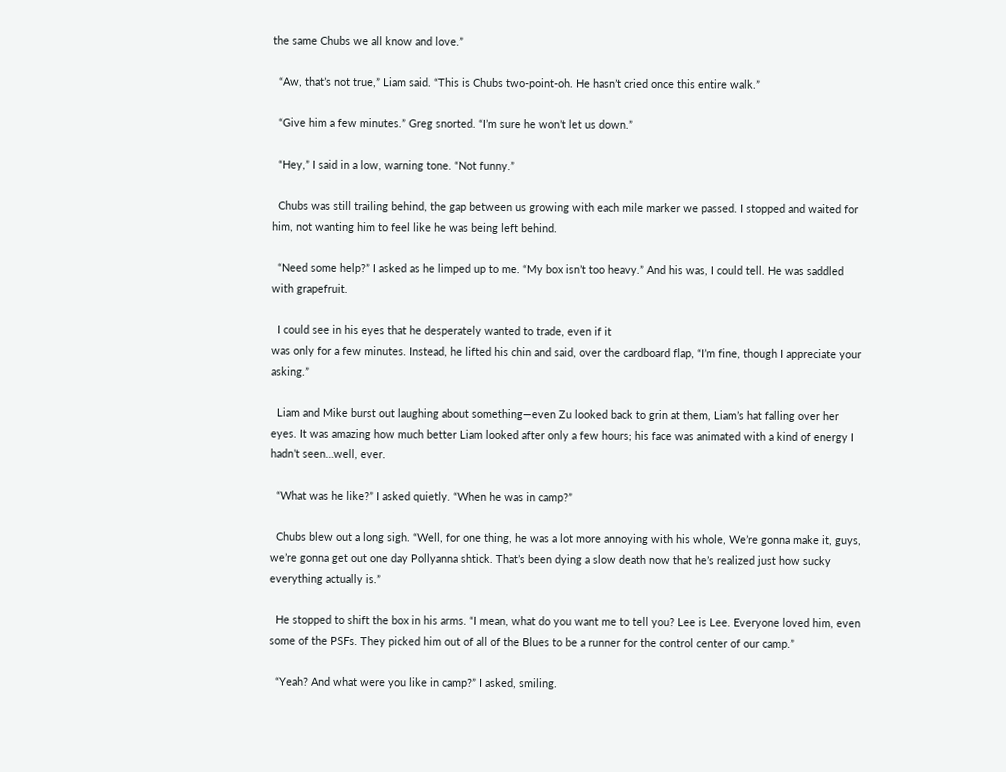the same Chubs we all know and love.”

  “Aw, that’s not true,” Liam said. “This is Chubs two-point-oh. He hasn’t cried once this entire walk.”

  “Give him a few minutes.” Greg snorted. “I’m sure he won’t let us down.”

  “Hey,” I said in a low, warning tone. “Not funny.”

  Chubs was still trailing behind, the gap between us growing with each mile marker we passed. I stopped and waited for him, not wanting him to feel like he was being left behind.

  “Need some help?” I asked as he limped up to me. “My box isn’t too heavy.” And his was, I could tell. He was saddled with grapefruit.

  I could see in his eyes that he desperately wanted to trade, even if it
was only for a few minutes. Instead, he lifted his chin and said, over the cardboard flap, “I’m fine, though I appreciate your asking.”

  Liam and Mike burst out laughing about something—even Zu looked back to grin at them, Liam’s hat falling over her eyes. It was amazing how much better Liam looked after only a few hours; his face was animated with a kind of energy I hadn’t seen…well, ever.

  “What was he like?” I asked quietly. “When he was in camp?”

  Chubs blew out a long sigh. “Well, for one thing, he was a lot more annoying with his whole, We’re gonna make it, guys, we’re gonna get out one day Pollyanna shtick. That’s been dying a slow death now that he’s realized just how sucky everything actually is.”

  He stopped to shift the box in his arms. “I mean, what do you want me to tell you? Lee is Lee. Everyone loved him, even some of the PSFs. They picked him out of all of the Blues to be a runner for the control center of our camp.”

  “Yeah? And what were you like in camp?” I asked, smiling.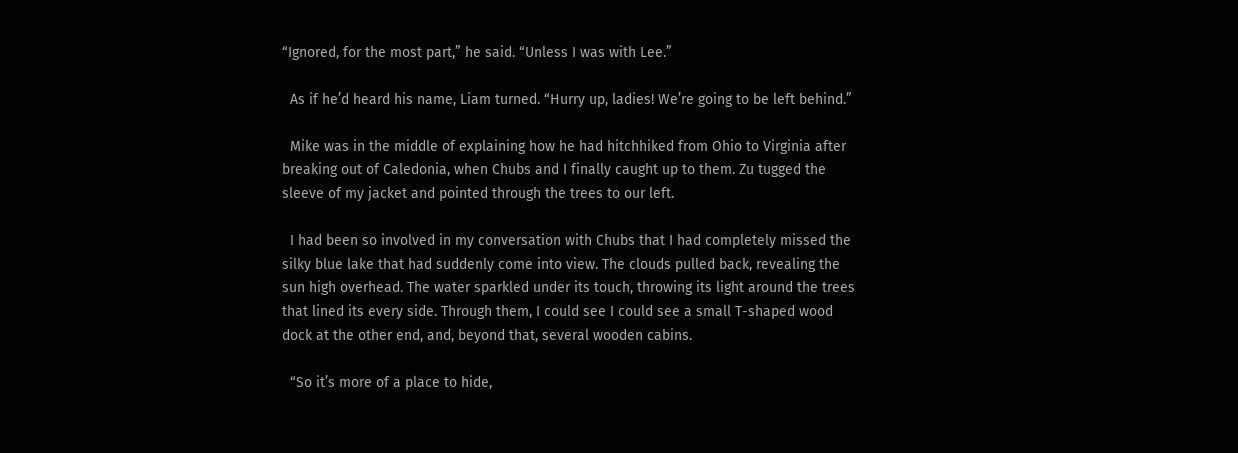“Ignored, for the most part,” he said. “Unless I was with Lee.”

  As if he’d heard his name, Liam turned. “Hurry up, ladies! We’re going to be left behind.”

  Mike was in the middle of explaining how he had hitchhiked from Ohio to Virginia after breaking out of Caledonia, when Chubs and I finally caught up to them. Zu tugged the sleeve of my jacket and pointed through the trees to our left.

  I had been so involved in my conversation with Chubs that I had completely missed the silky blue lake that had suddenly come into view. The clouds pulled back, revealing the sun high overhead. The water sparkled under its touch, throwing its light around the trees that lined its every side. Through them, I could see I could see a small T-shaped wood dock at the other end, and, beyond that, several wooden cabins.

  “So it’s more of a place to hide,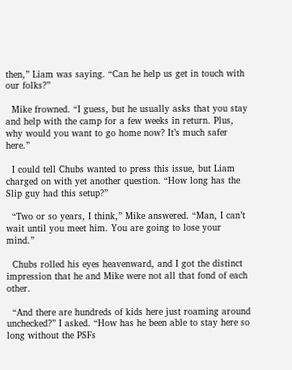then,” Liam was saying. “Can he help us get in touch with our folks?”

  Mike frowned. “I guess, but he usually asks that you stay and help with the camp for a few weeks in return. Plus, why would you want to go home now? It’s much safer here.”

  I could tell Chubs wanted to press this issue, but Liam charged on with yet another question. “How long has the Slip guy had this setup?”

  “Two or so years, I think,” Mike answered. “Man, I can’t wait until you meet him. You are going to lose your mind.”

  Chubs rolled his eyes heavenward, and I got the distinct impression that he and Mike were not all that fond of each other.

  “And there are hundreds of kids here just roaming around unchecked?” I asked. “How has he been able to stay here so long without the PSFs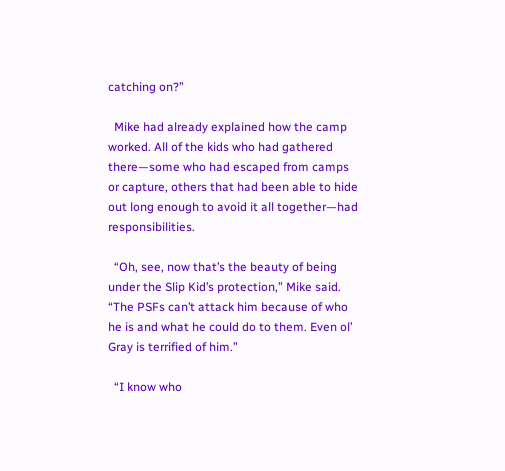catching on?”

  Mike had already explained how the camp worked. All of the kids who had gathered there—some who had escaped from camps or capture, others that had been able to hide out long enough to avoid it all together—had responsibilities.

  “Oh, see, now that’s the beauty of being under the Slip Kid’s protection,” Mike said. “The PSFs can’t attack him because of who he is and what he could do to them. Even ol’ Gray is terrified of him.”

  “I know who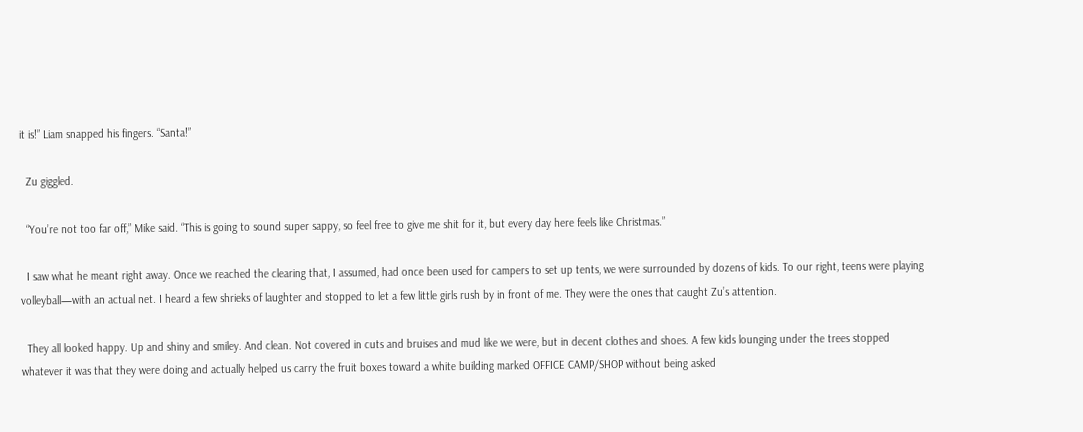it is!” Liam snapped his fingers. “Santa!”

  Zu giggled.

  “You’re not too far off,” Mike said. “This is going to sound super sappy, so feel free to give me shit for it, but every day here feels like Christmas.”

  I saw what he meant right away. Once we reached the clearing that, I assumed, had once been used for campers to set up tents, we were surrounded by dozens of kids. To our right, teens were playing volleyball—with an actual net. I heard a few shrieks of laughter and stopped to let a few little girls rush by in front of me. They were the ones that caught Zu’s attention.

  They all looked happy. Up and shiny and smiley. And clean. Not covered in cuts and bruises and mud like we were, but in decent clothes and shoes. A few kids lounging under the trees stopped whatever it was that they were doing and actually helped us carry the fruit boxes toward a white building marked OFFICE CAMP/SHOP without being asked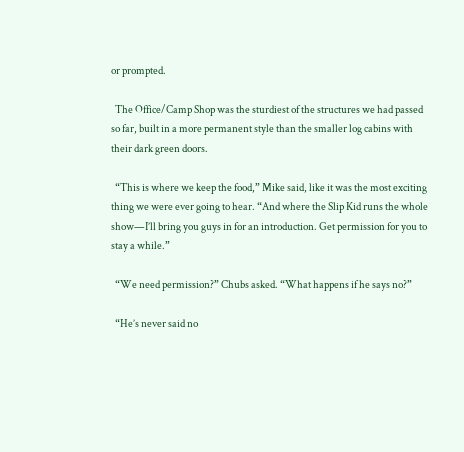or prompted.

  The Office/Camp Shop was the sturdiest of the structures we had passed so far, built in a more permanent style than the smaller log cabins with their dark green doors.

  “This is where we keep the food,” Mike said, like it was the most exciting thing we were ever going to hear. “And where the Slip Kid runs the whole show—I’ll bring you guys in for an introduction. Get permission for you to stay a while.”

  “We need permission?” Chubs asked. “What happens if he says no?”

  “He’s never said no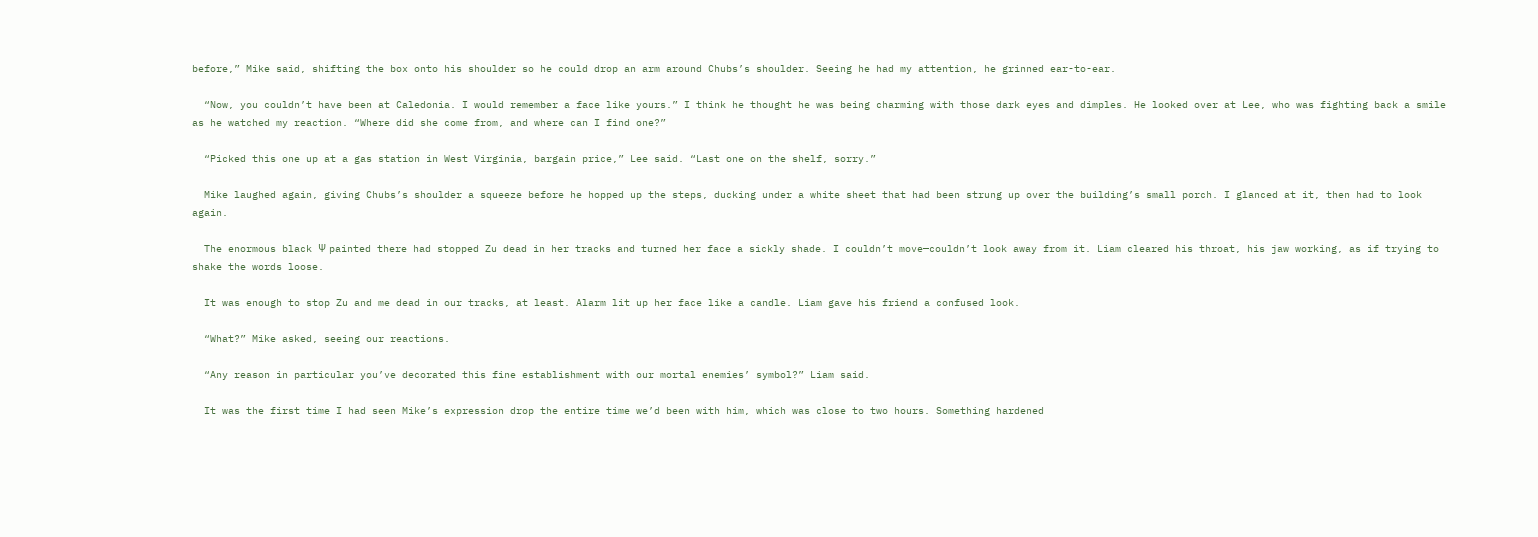before,” Mike said, shifting the box onto his shoulder so he could drop an arm around Chubs’s shoulder. Seeing he had my attention, he grinned ear-to-ear.

  “Now, you couldn’t have been at Caledonia. I would remember a face like yours.” I think he thought he was being charming with those dark eyes and dimples. He looked over at Lee, who was fighting back a smile as he watched my reaction. “Where did she come from, and where can I find one?”

  “Picked this one up at a gas station in West Virginia, bargain price,” Lee said. “Last one on the shelf, sorry.”

  Mike laughed again, giving Chubs’s shoulder a squeeze before he hopped up the steps, ducking under a white sheet that had been strung up over the building’s small porch. I glanced at it, then had to look again.

  The enormous black Ψ painted there had stopped Zu dead in her tracks and turned her face a sickly shade. I couldn’t move—couldn’t look away from it. Liam cleared his throat, his jaw working, as if trying to shake the words loose.

  It was enough to stop Zu and me dead in our tracks, at least. Alarm lit up her face like a candle. Liam gave his friend a confused look.

  “What?” Mike asked, seeing our reactions.

  “Any reason in particular you’ve decorated this fine establishment with our mortal enemies’ symbol?” Liam said.

  It was the first time I had seen Mike’s expression drop the entire time we’d been with him, which was close to two hours. Something hardened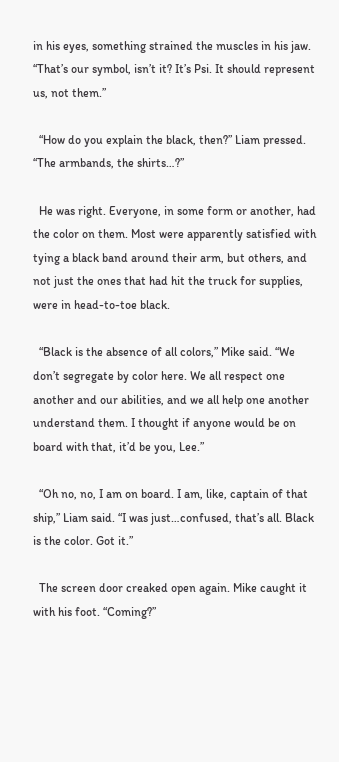in his eyes, something strained the muscles in his jaw. “That’s our symbol, isn’t it? It’s Psi. It should represent us, not them.”

  “How do you explain the black, then?” Liam pressed. “The armbands, the shirts…?”

  He was right. Everyone, in some form or another, had the color on them. Most were apparently satisfied with tying a black band around their arm, but others, and not just the ones that had hit the truck for supplies, were in head-to-toe black.

  “Black is the absence of all colors,” Mike said. “We don’t segregate by color here. We all respect one another and our abilities, and we all help one another understand them. I thought if anyone would be on board with that, it’d be you, Lee.”

  “Oh no, no, I am on board. I am, like, captain of that ship,” Liam said. “I was just…confused, that’s all. Black is the color. Got it.”

  The screen door creaked open again. Mike caught it with his foot. “Coming?”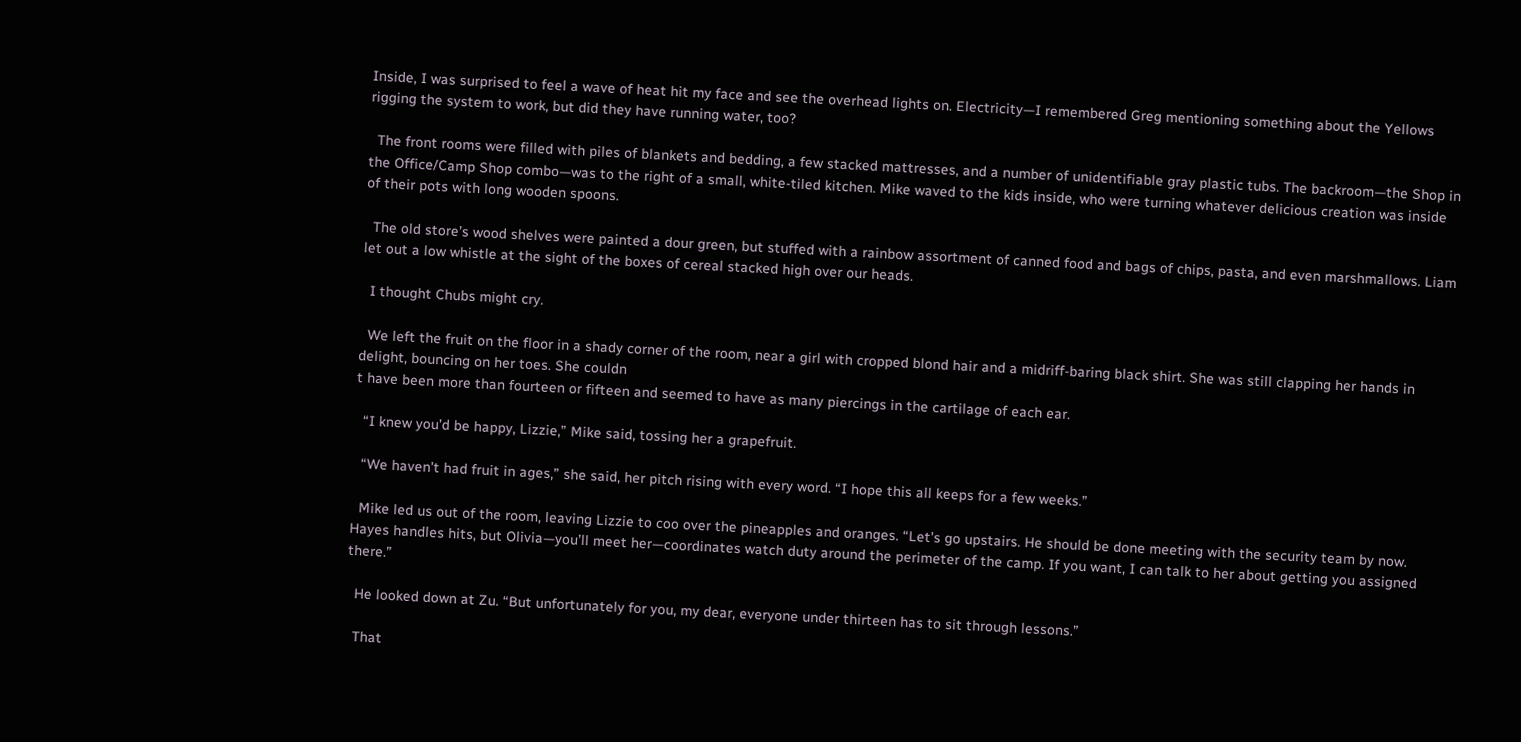Inside, I was surprised to feel a wave of heat hit my face and see the overhead lights on. Electricity—I remembered Greg mentioning something about the Yellows rigging the system to work, but did they have running water, too?

  The front rooms were filled with piles of blankets and bedding, a few stacked mattresses, and a number of unidentifiable gray plastic tubs. The backroom—the Shop in the Office/Camp Shop combo—was to the right of a small, white-tiled kitchen. Mike waved to the kids inside, who were turning whatever delicious creation was inside of their pots with long wooden spoons.

  The old store’s wood shelves were painted a dour green, but stuffed with a rainbow assortment of canned food and bags of chips, pasta, and even marshmallows. Liam let out a low whistle at the sight of the boxes of cereal stacked high over our heads.

  I thought Chubs might cry.

  We left the fruit on the floor in a shady corner of the room, near a girl with cropped blond hair and a midriff-baring black shirt. She was still clapping her hands in delight, bouncing on her toes. She couldn
t have been more than fourteen or fifteen and seemed to have as many piercings in the cartilage of each ear.

  “I knew you’d be happy, Lizzie,” Mike said, tossing her a grapefruit.

  “We haven’t had fruit in ages,” she said, her pitch rising with every word. “I hope this all keeps for a few weeks.”

  Mike led us out of the room, leaving Lizzie to coo over the pineapples and oranges. “Let’s go upstairs. He should be done meeting with the security team by now. Hayes handles hits, but Olivia—you’ll meet her—coordinates watch duty around the perimeter of the camp. If you want, I can talk to her about getting you assigned there.”

  He looked down at Zu. “But unfortunately for you, my dear, everyone under thirteen has to sit through lessons.”

  That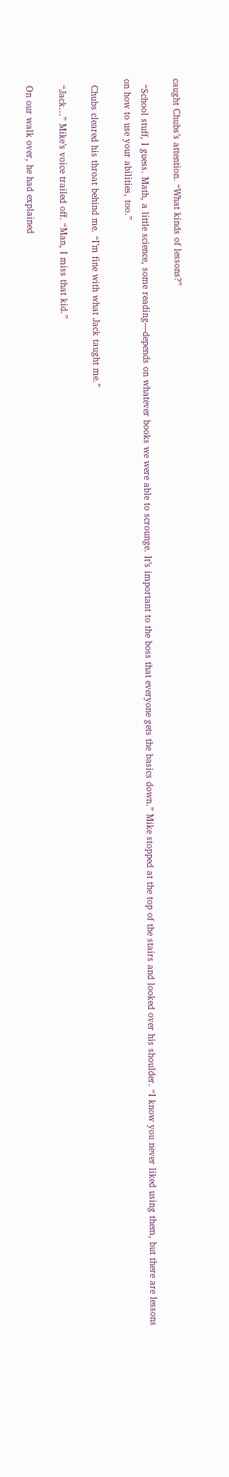caught Chubs’s attention. “What kinds of lessons?”

  “School stuff, I guess. Math, a little science, some reading—depends on whatever books we were able to scrounge. It’s important to the boss that everyone gets the basics down.” Mike stopped at the top of the stairs and looked over his shoulder. “I know you never liked using them, but there are lessons on how to use your abilities, too.”

  Chubs cleared his throat behind me. “I’m fine with what Jack taught me.”

  “Jack…” Mike’s voice trailed off. “Man, I miss that kid.”

  On our walk over, he had explained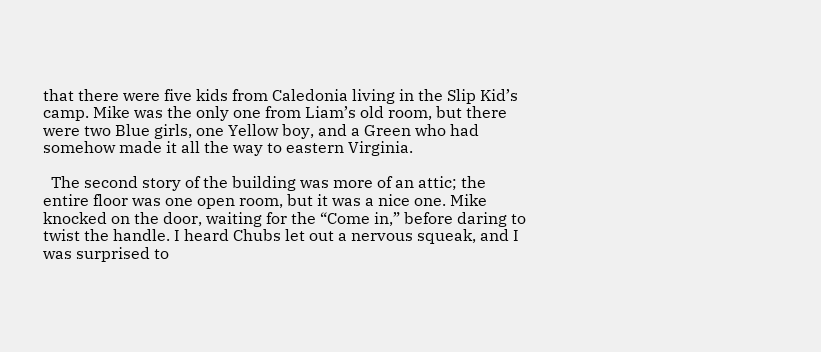that there were five kids from Caledonia living in the Slip Kid’s camp. Mike was the only one from Liam’s old room, but there were two Blue girls, one Yellow boy, and a Green who had somehow made it all the way to eastern Virginia.

  The second story of the building was more of an attic; the entire floor was one open room, but it was a nice one. Mike knocked on the door, waiting for the “Come in,” before daring to twist the handle. I heard Chubs let out a nervous squeak, and I was surprised to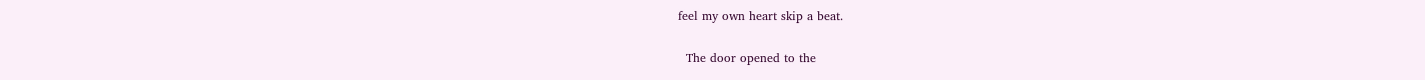feel my own heart skip a beat.

  The door opened to the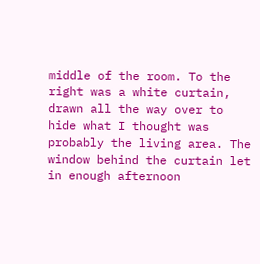middle of the room. To the right was a white curtain, drawn all the way over to hide what I thought was probably the living area. The window behind the curtain let in enough afternoon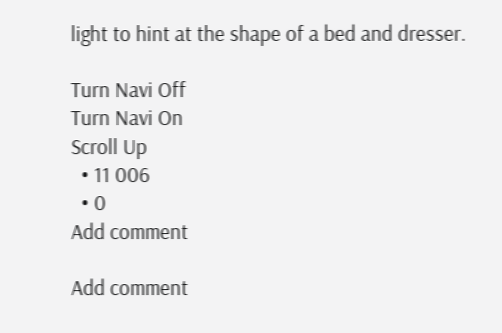light to hint at the shape of a bed and dresser.

Turn Navi Off
Turn Navi On
Scroll Up
  • 11 006
  • 0
Add comment

Add comment